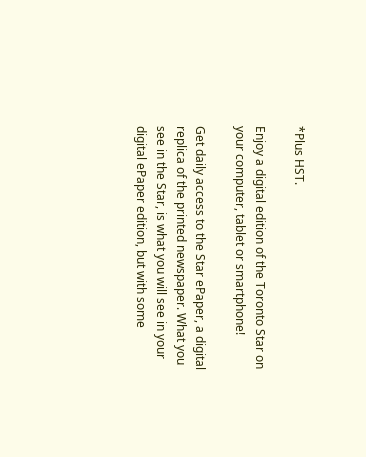*Plus HST.

Enjoy a digital edition of the Toronto Star on your computer, tablet or smartphone!

Get daily access to the Star ePaper, a digital replica of the printed newspaper. What you see in the Star, is what you will see in your digital ePaper edition, but with some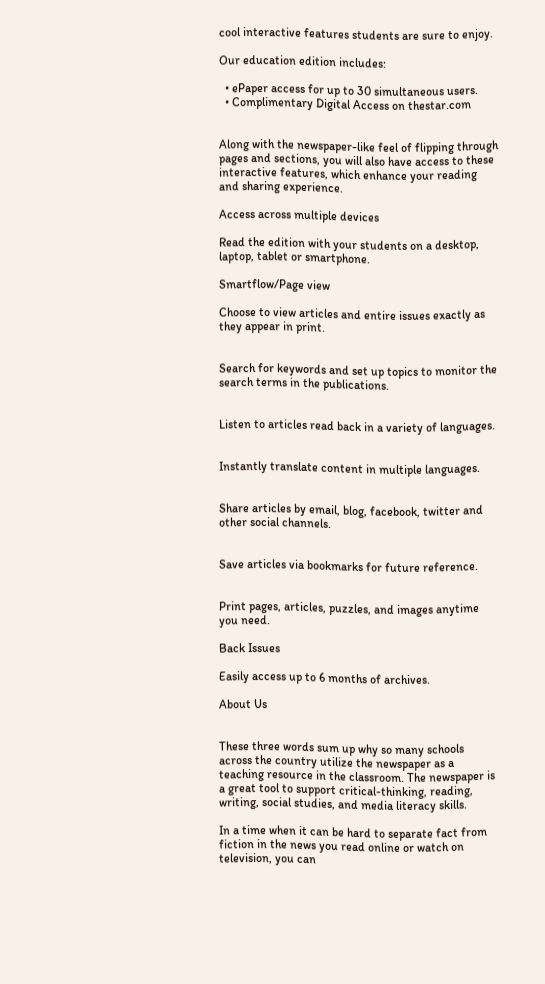cool interactive features students are sure to enjoy.

Our education edition includes:

  • ePaper access for up to 30 simultaneous users.
  • Complimentary Digital Access on thestar.com


Along with the newspaper-like feel of flipping through pages and sections, you will also have access to these interactive features, which enhance your reading and sharing experience.

Access across multiple devices

Read the edition with your students on a desktop, laptop, tablet or smartphone.

Smartflow/Page view

Choose to view articles and entire issues exactly as they appear in print.


Search for keywords and set up topics to monitor the search terms in the publications.


Listen to articles read back in a variety of languages.


Instantly translate content in multiple languages.


Share articles by email, blog, facebook, twitter and other social channels.


Save articles via bookmarks for future reference.


Print pages, articles, puzzles, and images anytime you need.

Back Issues

Easily access up to 6 months of archives.

About Us


These three words sum up why so many schools across the country utilize the newspaper as a teaching resource in the classroom. The newspaper is a great tool to support critical-thinking, reading, writing, social studies, and media literacy skills.

In a time when it can be hard to separate fact from fiction in the news you read online or watch on television, you can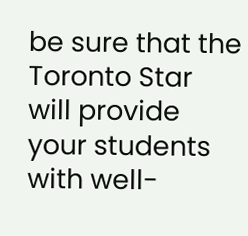be sure that the Toronto Star will provide your students with well-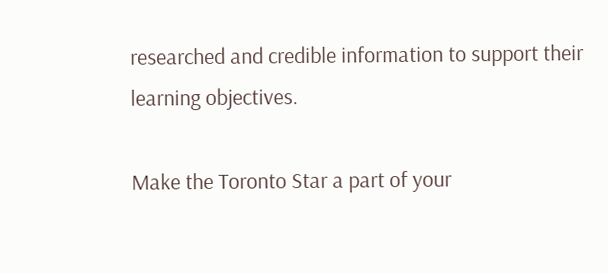researched and credible information to support their learning objectives.

Make the Toronto Star a part of your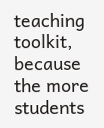teaching toolkit, because the more students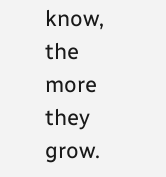know, the more they grow.